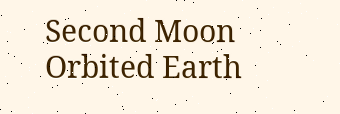Second Moon Orbited Earth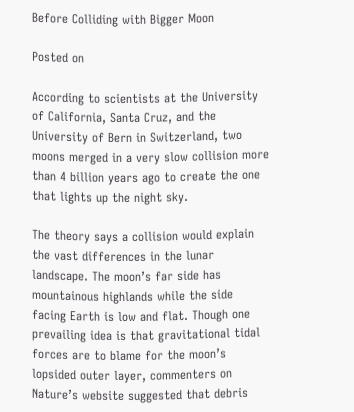Before Colliding with Bigger Moon

Posted on

According to scientists at the University of California, Santa Cruz, and the University of Bern in Switzerland, two moons merged in a very slow collision more than 4 billion years ago to create the one that lights up the night sky.

The theory says a collision would explain the vast differences in the lunar landscape. The moon’s far side has mountainous highlands while the side facing Earth is low and flat. Though one prevailing idea is that gravitational tidal forces are to blame for the moon’s lopsided outer layer, commenters on Nature’s website suggested that debris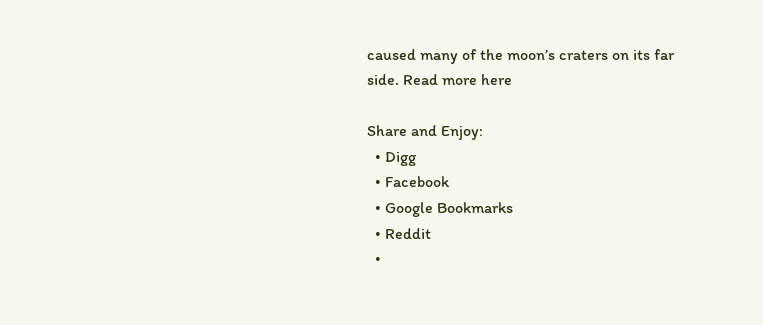caused many of the moon’s craters on its far side. Read more here

Share and Enjoy:
  • Digg
  • Facebook
  • Google Bookmarks
  • Reddit
  •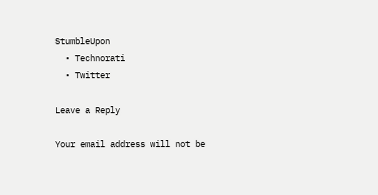StumbleUpon
  • Technorati
  • Twitter

Leave a Reply

Your email address will not be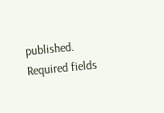published. Required fields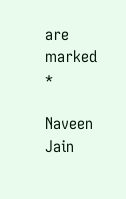are marked *

Naveen Jain